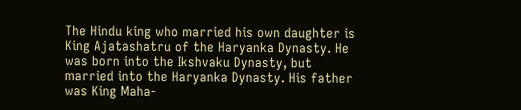The Hindu king who married his own daughter is King Ajatashatru of the Haryanka Dynasty. He was born into the Ikshvaku Dynasty, but married into the Haryanka Dynasty. His father was King Maha-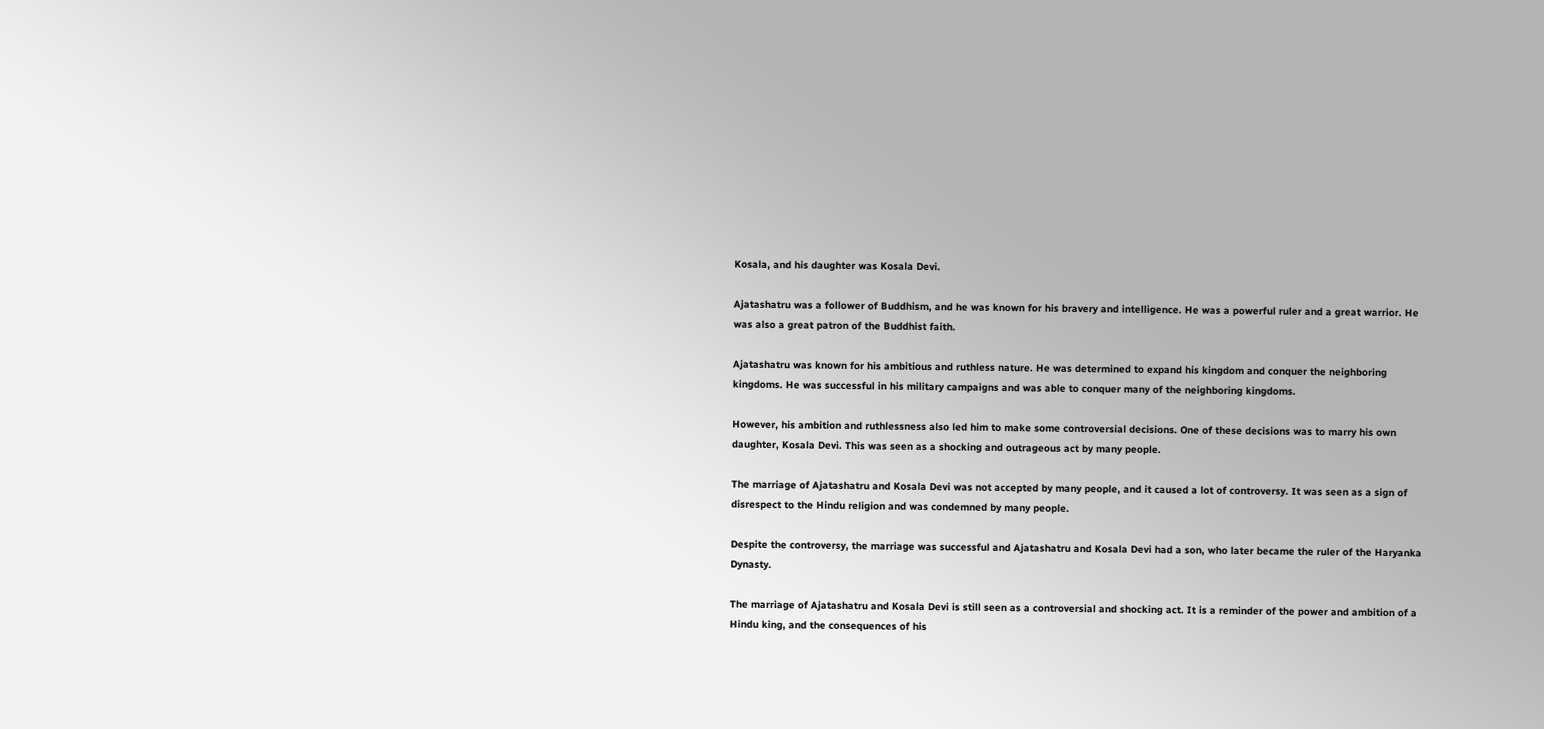Kosala, and his daughter was Kosala Devi.

Ajatashatru was a follower of Buddhism, and he was known for his bravery and intelligence. He was a powerful ruler and a great warrior. He was also a great patron of the Buddhist faith.

Ajatashatru was known for his ambitious and ruthless nature. He was determined to expand his kingdom and conquer the neighboring kingdoms. He was successful in his military campaigns and was able to conquer many of the neighboring kingdoms.

However, his ambition and ruthlessness also led him to make some controversial decisions. One of these decisions was to marry his own daughter, Kosala Devi. This was seen as a shocking and outrageous act by many people.

The marriage of Ajatashatru and Kosala Devi was not accepted by many people, and it caused a lot of controversy. It was seen as a sign of disrespect to the Hindu religion and was condemned by many people.

Despite the controversy, the marriage was successful and Ajatashatru and Kosala Devi had a son, who later became the ruler of the Haryanka Dynasty.

The marriage of Ajatashatru and Kosala Devi is still seen as a controversial and shocking act. It is a reminder of the power and ambition of a Hindu king, and the consequences of his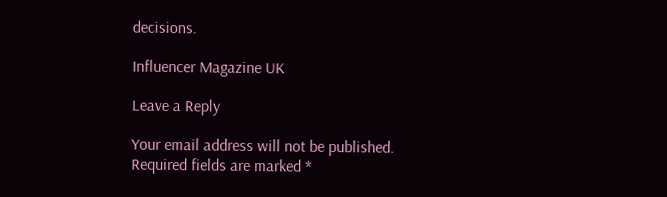decisions.

Influencer Magazine UK

Leave a Reply

Your email address will not be published. Required fields are marked *